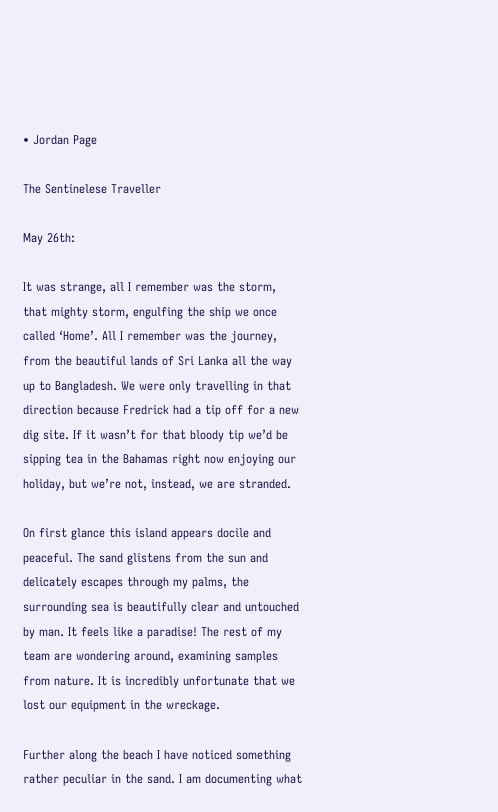• Jordan Page

The Sentinelese Traveller

May 26th:

It was strange, all I remember was the storm, that mighty storm, engulfing the ship we once called ‘Home’. All I remember was the journey, from the beautiful lands of Sri Lanka all the way up to Bangladesh. We were only travelling in that direction because Fredrick had a tip off for a new dig site. If it wasn’t for that bloody tip we’d be sipping tea in the Bahamas right now enjoying our holiday, but we’re not, instead, we are stranded.

On first glance this island appears docile and peaceful. The sand glistens from the sun and delicately escapes through my palms, the surrounding sea is beautifully clear and untouched by man. It feels like a paradise! The rest of my team are wondering around, examining samples from nature. It is incredibly unfortunate that we lost our equipment in the wreckage.

Further along the beach I have noticed something rather peculiar in the sand. I am documenting what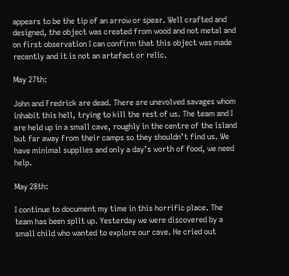appears to be the tip of an arrow or spear. Well crafted and designed, the object was created from wood and not metal and on first observation I can confirm that this object was made recently and it is not an artefact or relic.

May 27th:

John and Fredrick are dead. There are unevolved savages whom inhabit this hell, trying to kill the rest of us. The team and I are held up in a small cave, roughly in the centre of the island but far away from their camps so they shouldn’t find us. We have minimal supplies and only a day’s worth of food, we need help.

May 28th:

I continue to document my time in this horrific place. The team has been split up. Yesterday we were discovered by a small child who wanted to explore our cave. He cried out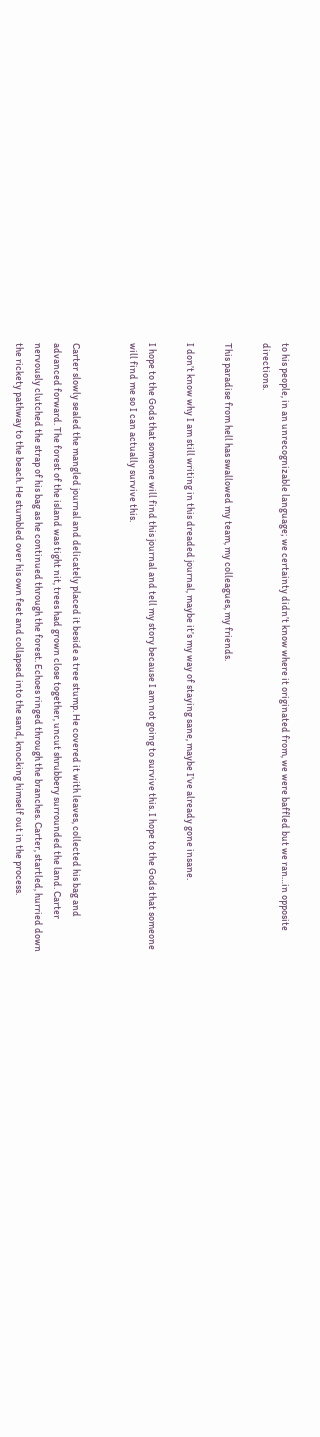to his people, in an unrecognizable language; we certainty didn’t know where it originated from, we were baffled but we ran…in opposite directions.

This paradise from hell has swallowed my team, my colleagues, my friends.

I don’t know why I am still writing in this dreaded journal, maybe it’s my way of staying sane, maybe I’ve already gone insane.

I hope to the Gods that someone will find this journal and tell my story because I am not going to survive this. I hope to the Gods that someone will find me so I can actually survive this.


Carter slowly sealed the mangled journal and delicately placed it beside a tree stump. He covered it with leaves, collected his bag and advanced forward. The forest of the island was tight nit, trees had grown close together, uncut shrubbery surrounded the land. Carter nervously clutched the strap of his bag as he continued through the forest. Echoes ringed through the branches. Carter, startled, hurried down the rickety pathway to the beach. He stumbled over his own feet and collapsed into the sand, knocking himself out in the process.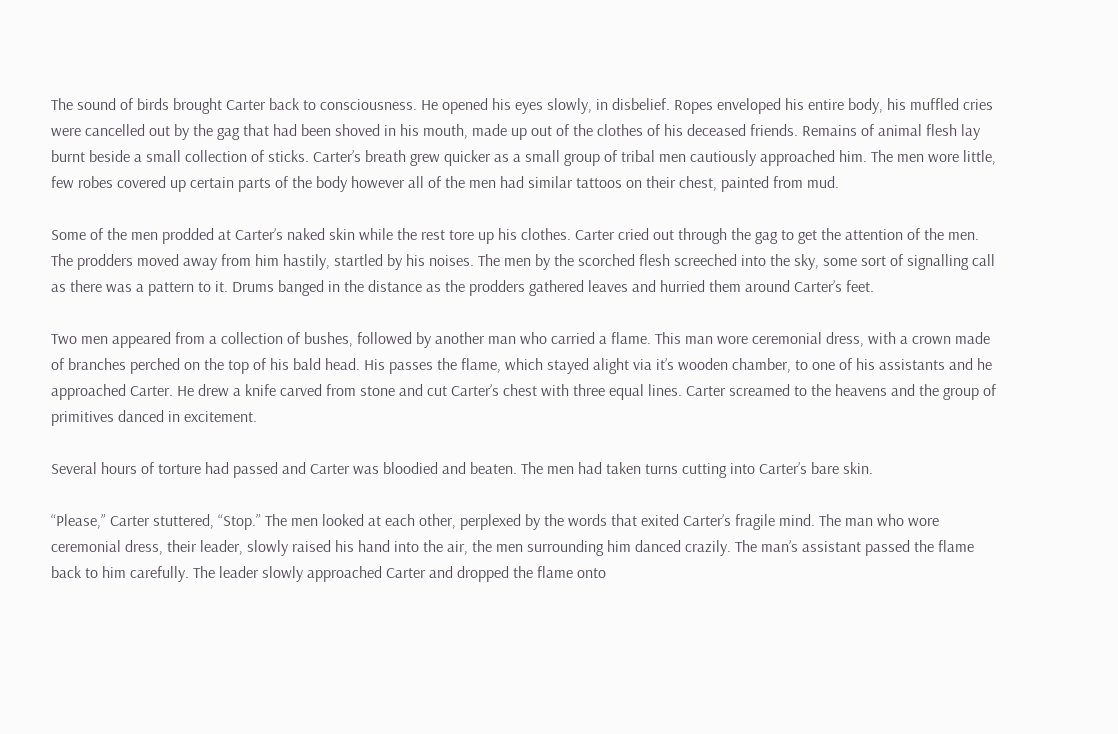The sound of birds brought Carter back to consciousness. He opened his eyes slowly, in disbelief. Ropes enveloped his entire body, his muffled cries were cancelled out by the gag that had been shoved in his mouth, made up out of the clothes of his deceased friends. Remains of animal flesh lay burnt beside a small collection of sticks. Carter’s breath grew quicker as a small group of tribal men cautiously approached him. The men wore little, few robes covered up certain parts of the body however all of the men had similar tattoos on their chest, painted from mud.

Some of the men prodded at Carter’s naked skin while the rest tore up his clothes. Carter cried out through the gag to get the attention of the men. The prodders moved away from him hastily, startled by his noises. The men by the scorched flesh screeched into the sky, some sort of signalling call as there was a pattern to it. Drums banged in the distance as the prodders gathered leaves and hurried them around Carter’s feet.

Two men appeared from a collection of bushes, followed by another man who carried a flame. This man wore ceremonial dress, with a crown made of branches perched on the top of his bald head. His passes the flame, which stayed alight via it’s wooden chamber, to one of his assistants and he approached Carter. He drew a knife carved from stone and cut Carter’s chest with three equal lines. Carter screamed to the heavens and the group of primitives danced in excitement.

Several hours of torture had passed and Carter was bloodied and beaten. The men had taken turns cutting into Carter’s bare skin.

“Please,” Carter stuttered, “Stop.” The men looked at each other, perplexed by the words that exited Carter’s fragile mind. The man who wore ceremonial dress, their leader, slowly raised his hand into the air, the men surrounding him danced crazily. The man’s assistant passed the flame back to him carefully. The leader slowly approached Carter and dropped the flame onto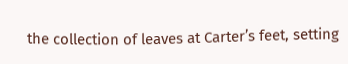the collection of leaves at Carter’s feet, setting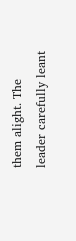them alight. The leader carefully leant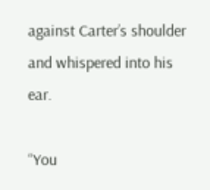against Carter’s shoulder and whispered into his ear.

“You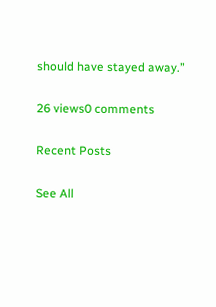should have stayed away.”

26 views0 comments

Recent Posts

See All